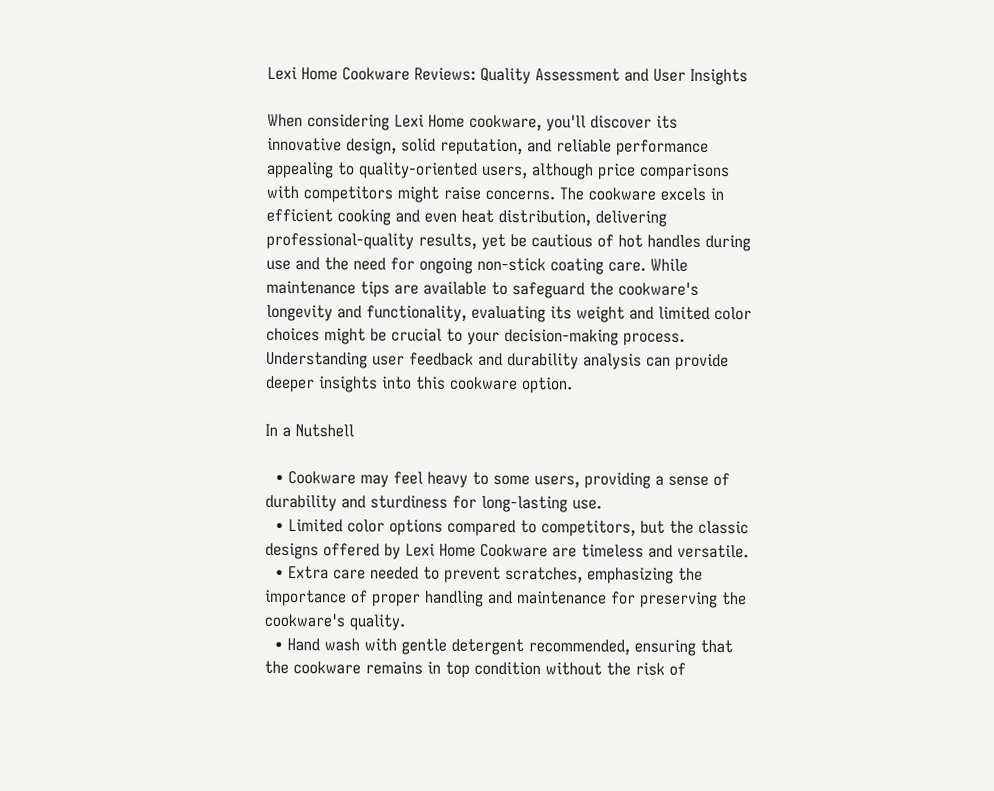Lexi Home Cookware Reviews: Quality Assessment and User Insights

When considering Lexi Home cookware, you'll discover its innovative design, solid reputation, and reliable performance appealing to quality-oriented users, although price comparisons with competitors might raise concerns. The cookware excels in efficient cooking and even heat distribution, delivering professional-quality results, yet be cautious of hot handles during use and the need for ongoing non-stick coating care. While maintenance tips are available to safeguard the cookware's longevity and functionality, evaluating its weight and limited color choices might be crucial to your decision-making process. Understanding user feedback and durability analysis can provide deeper insights into this cookware option.

In a Nutshell

  • Cookware may feel heavy to some users, providing a sense of durability and sturdiness for long-lasting use.
  • Limited color options compared to competitors, but the classic designs offered by Lexi Home Cookware are timeless and versatile.
  • Extra care needed to prevent scratches, emphasizing the importance of proper handling and maintenance for preserving the cookware's quality.
  • Hand wash with gentle detergent recommended, ensuring that the cookware remains in top condition without the risk of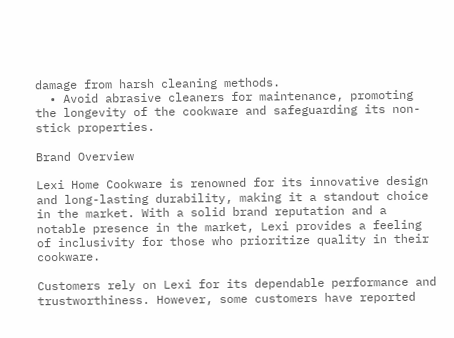damage from harsh cleaning methods.
  • Avoid abrasive cleaners for maintenance, promoting the longevity of the cookware and safeguarding its non-stick properties.

Brand Overview

Lexi Home Cookware is renowned for its innovative design and long-lasting durability, making it a standout choice in the market. With a solid brand reputation and a notable presence in the market, Lexi provides a feeling of inclusivity for those who prioritize quality in their cookware.

Customers rely on Lexi for its dependable performance and trustworthiness. However, some customers have reported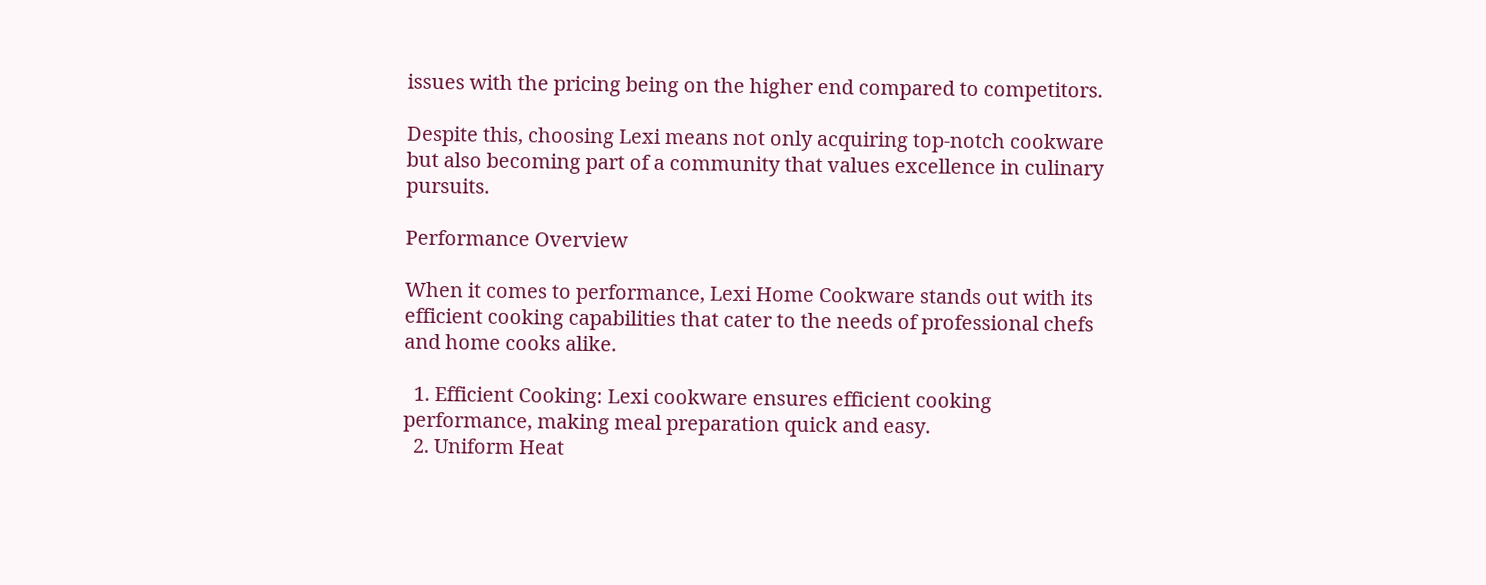issues with the pricing being on the higher end compared to competitors.

Despite this, choosing Lexi means not only acquiring top-notch cookware but also becoming part of a community that values excellence in culinary pursuits.

Performance Overview

When it comes to performance, Lexi Home Cookware stands out with its efficient cooking capabilities that cater to the needs of professional chefs and home cooks alike.

  1. Efficient Cooking: Lexi cookware ensures efficient cooking performance, making meal preparation quick and easy.
  2. Uniform Heat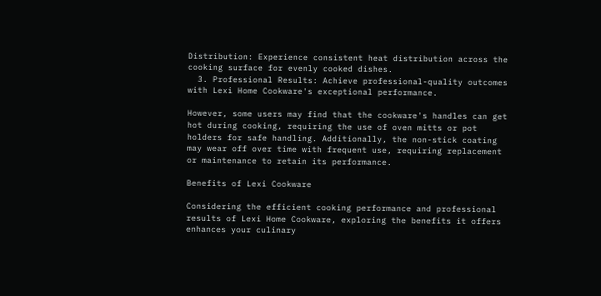Distribution: Experience consistent heat distribution across the cooking surface for evenly cooked dishes.
  3. Professional Results: Achieve professional-quality outcomes with Lexi Home Cookware's exceptional performance.

However, some users may find that the cookware's handles can get hot during cooking, requiring the use of oven mitts or pot holders for safe handling. Additionally, the non-stick coating may wear off over time with frequent use, requiring replacement or maintenance to retain its performance.

Benefits of Lexi Cookware

Considering the efficient cooking performance and professional results of Lexi Home Cookware, exploring the benefits it offers enhances your culinary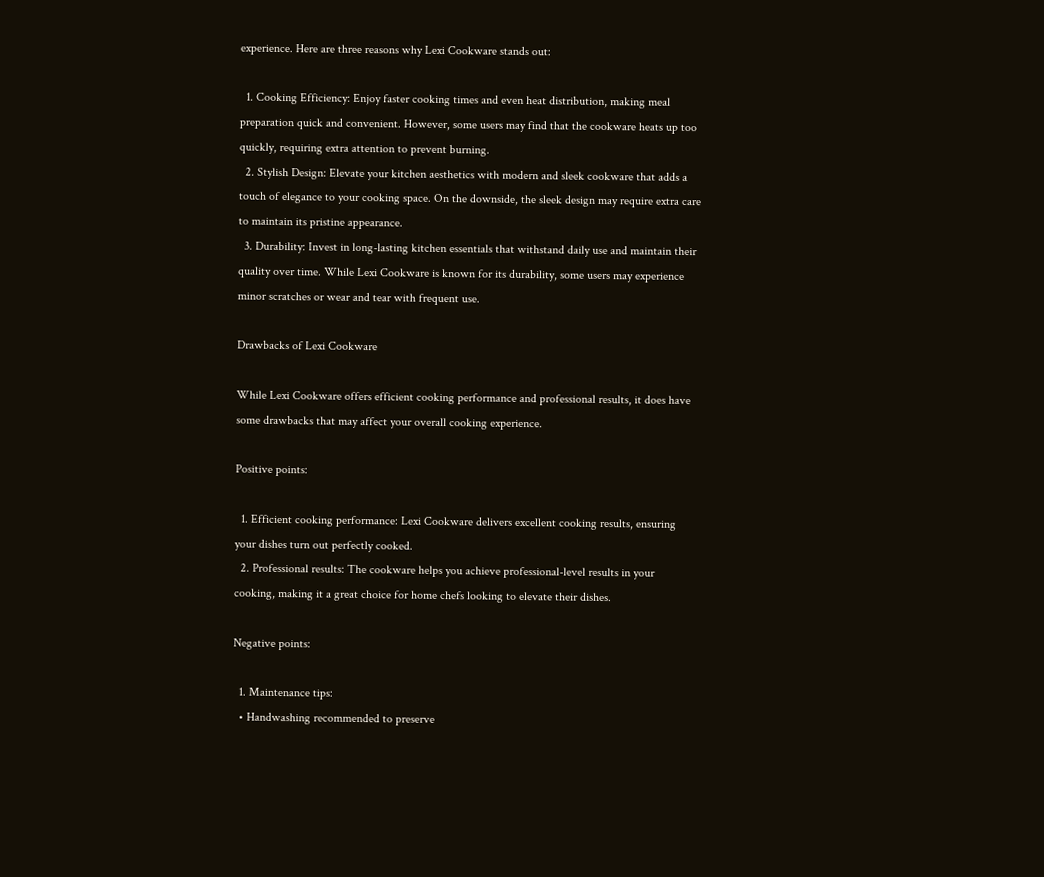experience. Here are three reasons why Lexi Cookware stands out:

  1. Cooking Efficiency: Enjoy faster cooking times and even heat distribution, making meal preparation quick and convenient. However, some users may find that the cookware heats up too quickly, requiring extra attention to prevent burning.
  2. Stylish Design: Elevate your kitchen aesthetics with modern and sleek cookware that adds a touch of elegance to your cooking space. On the downside, the sleek design may require extra care to maintain its pristine appearance.
  3. Durability: Invest in long-lasting kitchen essentials that withstand daily use and maintain their quality over time. While Lexi Cookware is known for its durability, some users may experience minor scratches or wear and tear with frequent use.

Drawbacks of Lexi Cookware

While Lexi Cookware offers efficient cooking performance and professional results, it does have some drawbacks that may affect your overall cooking experience.

Positive points:

  1. Efficient cooking performance: Lexi Cookware delivers excellent cooking results, ensuring your dishes turn out perfectly cooked.
  2. Professional results: The cookware helps you achieve professional-level results in your cooking, making it a great choice for home chefs looking to elevate their dishes.

Negative points:

  1. Maintenance tips:
  • Handwashing recommended to preserve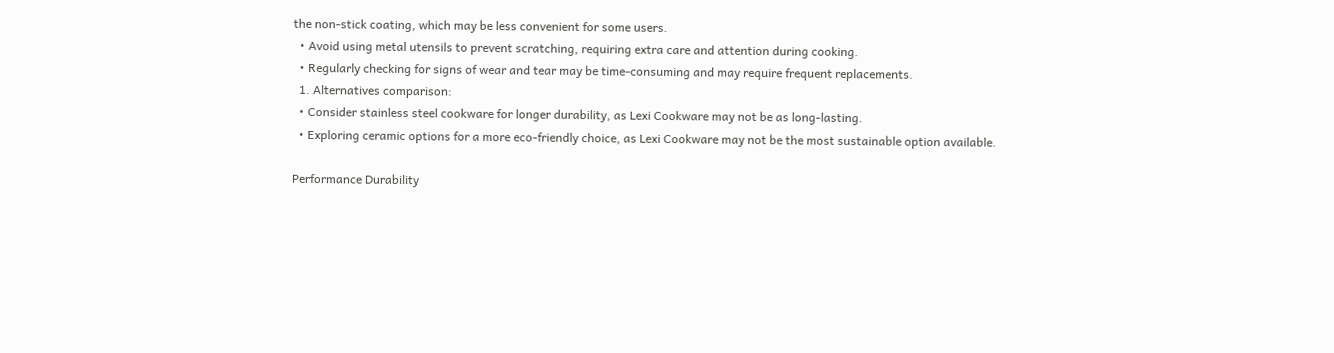the non-stick coating, which may be less convenient for some users.
  • Avoid using metal utensils to prevent scratching, requiring extra care and attention during cooking.
  • Regularly checking for signs of wear and tear may be time-consuming and may require frequent replacements.
  1. Alternatives comparison:
  • Consider stainless steel cookware for longer durability, as Lexi Cookware may not be as long-lasting.
  • Exploring ceramic options for a more eco-friendly choice, as Lexi Cookware may not be the most sustainable option available.

Performance Durability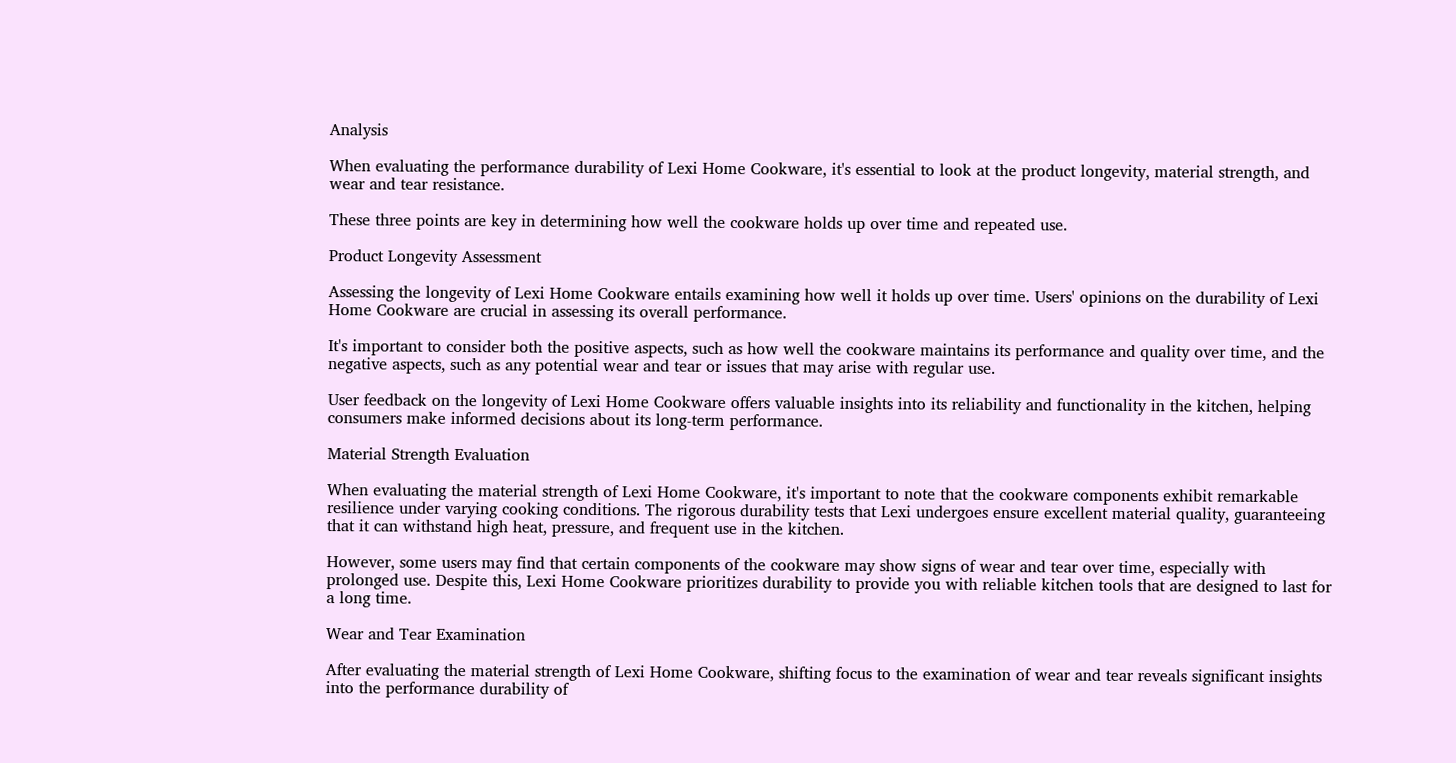Analysis

When evaluating the performance durability of Lexi Home Cookware, it's essential to look at the product longevity, material strength, and wear and tear resistance.

These three points are key in determining how well the cookware holds up over time and repeated use.

Product Longevity Assessment

Assessing the longevity of Lexi Home Cookware entails examining how well it holds up over time. Users' opinions on the durability of Lexi Home Cookware are crucial in assessing its overall performance.

It's important to consider both the positive aspects, such as how well the cookware maintains its performance and quality over time, and the negative aspects, such as any potential wear and tear or issues that may arise with regular use.

User feedback on the longevity of Lexi Home Cookware offers valuable insights into its reliability and functionality in the kitchen, helping consumers make informed decisions about its long-term performance.

Material Strength Evaluation

When evaluating the material strength of Lexi Home Cookware, it's important to note that the cookware components exhibit remarkable resilience under varying cooking conditions. The rigorous durability tests that Lexi undergoes ensure excellent material quality, guaranteeing that it can withstand high heat, pressure, and frequent use in the kitchen.

However, some users may find that certain components of the cookware may show signs of wear and tear over time, especially with prolonged use. Despite this, Lexi Home Cookware prioritizes durability to provide you with reliable kitchen tools that are designed to last for a long time.

Wear and Tear Examination

After evaluating the material strength of Lexi Home Cookware, shifting focus to the examination of wear and tear reveals significant insights into the performance durability of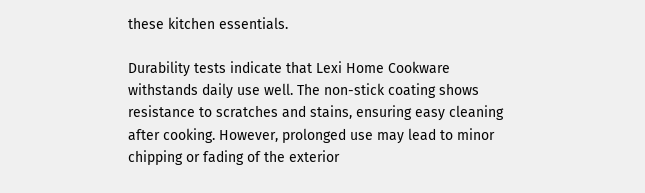these kitchen essentials.

Durability tests indicate that Lexi Home Cookware withstands daily use well. The non-stick coating shows resistance to scratches and stains, ensuring easy cleaning after cooking. However, prolonged use may lead to minor chipping or fading of the exterior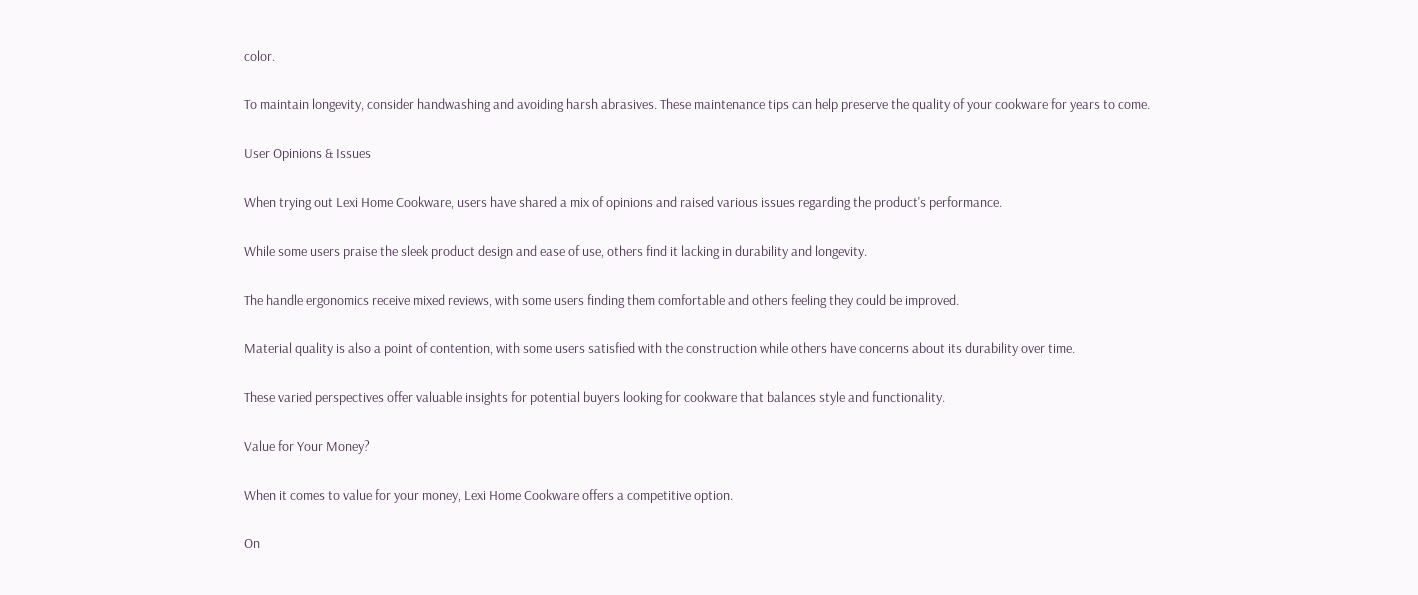color.

To maintain longevity, consider handwashing and avoiding harsh abrasives. These maintenance tips can help preserve the quality of your cookware for years to come.

User Opinions & Issues

When trying out Lexi Home Cookware, users have shared a mix of opinions and raised various issues regarding the product's performance.

While some users praise the sleek product design and ease of use, others find it lacking in durability and longevity.

The handle ergonomics receive mixed reviews, with some users finding them comfortable and others feeling they could be improved.

Material quality is also a point of contention, with some users satisfied with the construction while others have concerns about its durability over time.

These varied perspectives offer valuable insights for potential buyers looking for cookware that balances style and functionality.

Value for Your Money?

When it comes to value for your money, Lexi Home Cookware offers a competitive option.

On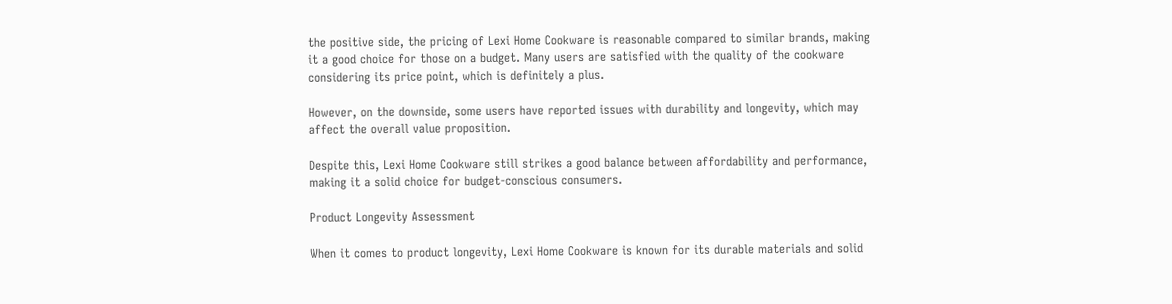the positive side, the pricing of Lexi Home Cookware is reasonable compared to similar brands, making it a good choice for those on a budget. Many users are satisfied with the quality of the cookware considering its price point, which is definitely a plus.

However, on the downside, some users have reported issues with durability and longevity, which may affect the overall value proposition.

Despite this, Lexi Home Cookware still strikes a good balance between affordability and performance, making it a solid choice for budget-conscious consumers.

Product Longevity Assessment

When it comes to product longevity, Lexi Home Cookware is known for its durable materials and solid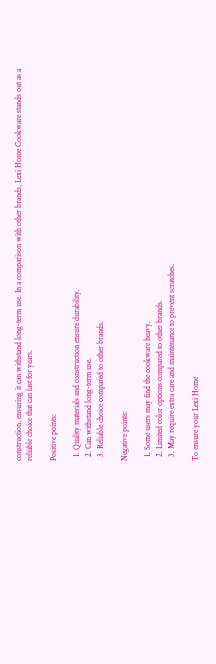construction, ensuring it can withstand long-term use. In a comparison with other brands, Lexi Home Cookware stands out as a reliable choice that can last for years.

Positive points:

  1. Quality materials and construction ensure durability.
  2. Can withstand long-term use.
  3. Reliable choice compared to other brands.

Negative points:

  1. Some users may find the cookware heavy.
  2. Limited color options compared to other brands.
  3. May require extra care and maintenance to prevent scratches.

To ensure your Lexi Home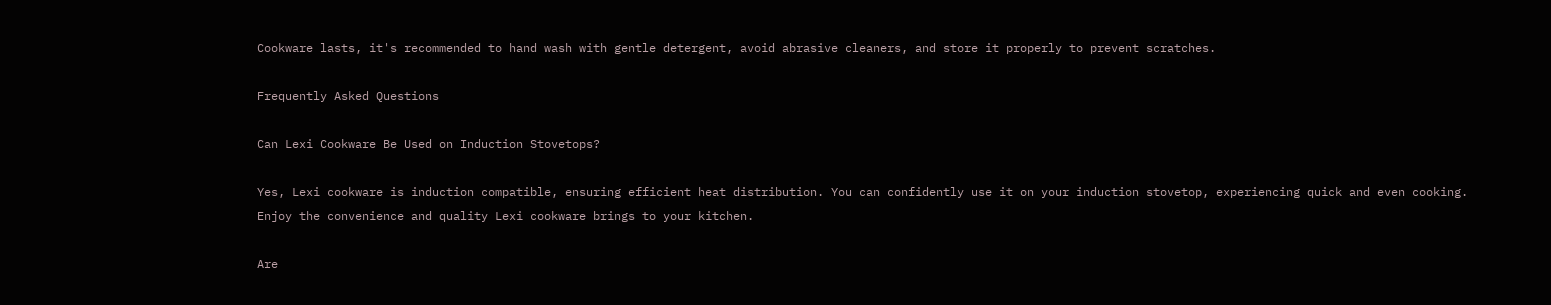Cookware lasts, it's recommended to hand wash with gentle detergent, avoid abrasive cleaners, and store it properly to prevent scratches.

Frequently Asked Questions

Can Lexi Cookware Be Used on Induction Stovetops?

Yes, Lexi cookware is induction compatible, ensuring efficient heat distribution. You can confidently use it on your induction stovetop, experiencing quick and even cooking. Enjoy the convenience and quality Lexi cookware brings to your kitchen.

Are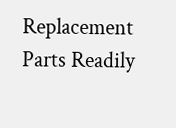Replacement Parts Readily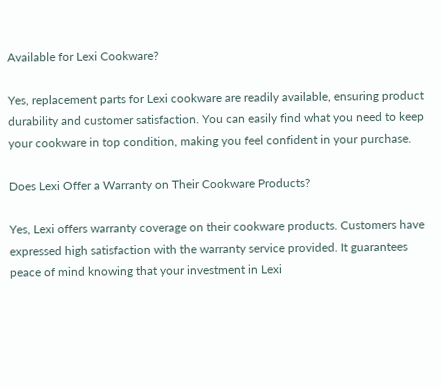Available for Lexi Cookware?

Yes, replacement parts for Lexi cookware are readily available, ensuring product durability and customer satisfaction. You can easily find what you need to keep your cookware in top condition, making you feel confident in your purchase.

Does Lexi Offer a Warranty on Their Cookware Products?

Yes, Lexi offers warranty coverage on their cookware products. Customers have expressed high satisfaction with the warranty service provided. It guarantees peace of mind knowing that your investment in Lexi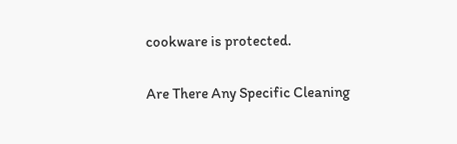cookware is protected.

Are There Any Specific Cleaning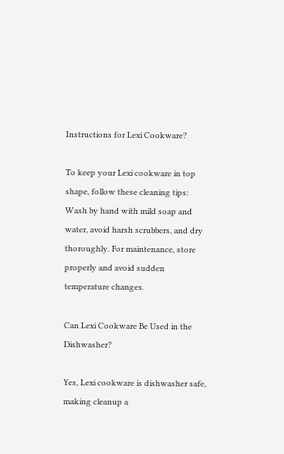Instructions for Lexi Cookware?

To keep your Lexi cookware in top shape, follow these cleaning tips: Wash by hand with mild soap and water, avoid harsh scrubbers, and dry thoroughly. For maintenance, store properly and avoid sudden temperature changes.

Can Lexi Cookware Be Used in the Dishwasher?

Yes, Lexi cookware is dishwasher safe, making cleanup a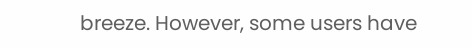breeze. However, some users have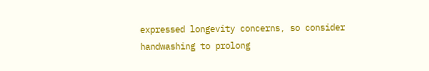expressed longevity concerns, so consider handwashing to prolong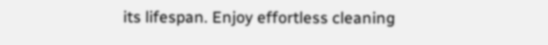its lifespan. Enjoy effortless cleaning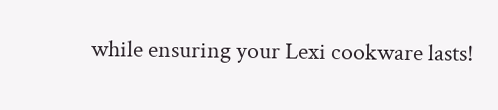while ensuring your Lexi cookware lasts!